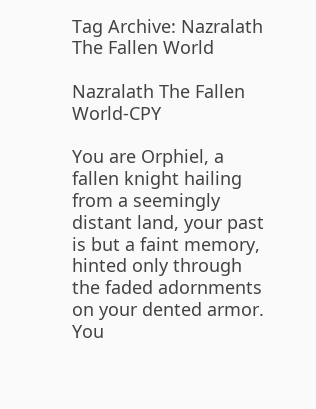Tag Archive: Nazralath The Fallen World

Nazralath The Fallen World-CPY

You are Orphiel, a fallen knight hailing from a seemingly distant land, your past is but a faint memory, hinted only through the faded adornments on your dented armor. You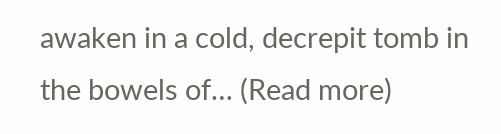awaken in a cold, decrepit tomb in the bowels of… (Read more)